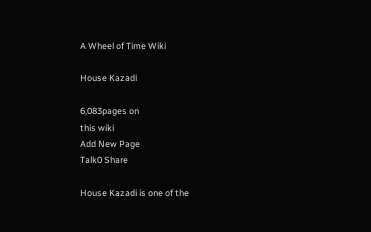A Wheel of Time Wiki

House Kazadi

6,083pages on
this wiki
Add New Page
Talk0 Share

House Kazadi is one of the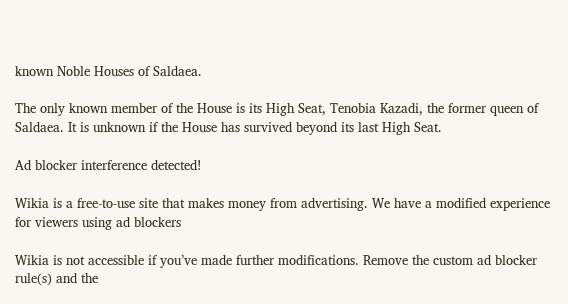known Noble Houses of Saldaea.

The only known member of the House is its High Seat, Tenobia Kazadi, the former queen of Saldaea. It is unknown if the House has survived beyond its last High Seat.

Ad blocker interference detected!

Wikia is a free-to-use site that makes money from advertising. We have a modified experience for viewers using ad blockers

Wikia is not accessible if you’ve made further modifications. Remove the custom ad blocker rule(s) and the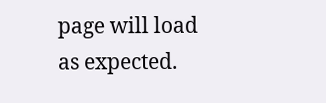page will load as expected.